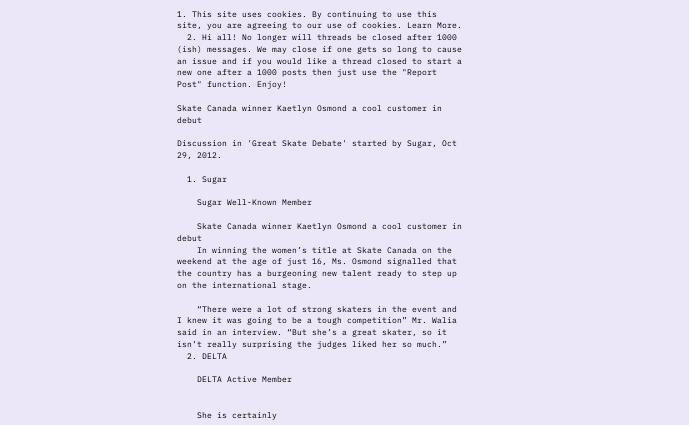1. This site uses cookies. By continuing to use this site, you are agreeing to our use of cookies. Learn More.
  2. Hi all! No longer will threads be closed after 1000 (ish) messages. We may close if one gets so long to cause an issue and if you would like a thread closed to start a new one after a 1000 posts then just use the "Report Post" function. Enjoy!

Skate Canada winner Kaetlyn Osmond a cool customer in debut

Discussion in 'Great Skate Debate' started by Sugar, Oct 29, 2012.

  1. Sugar

    Sugar Well-Known Member

    Skate Canada winner Kaetlyn Osmond a cool customer in debut
    In winning the women’s title at Skate Canada on the weekend at the age of just 16, Ms. Osmond signalled that the country has a burgeoning new talent ready to step up on the international stage.

    “There were a lot of strong skaters in the event and I knew it was going to be a tough competition” Mr. Walia said in an interview. “But she’s a great skater, so it isn’t really surprising the judges liked her so much.”
  2. DELTA

    DELTA Active Member


    She is certainly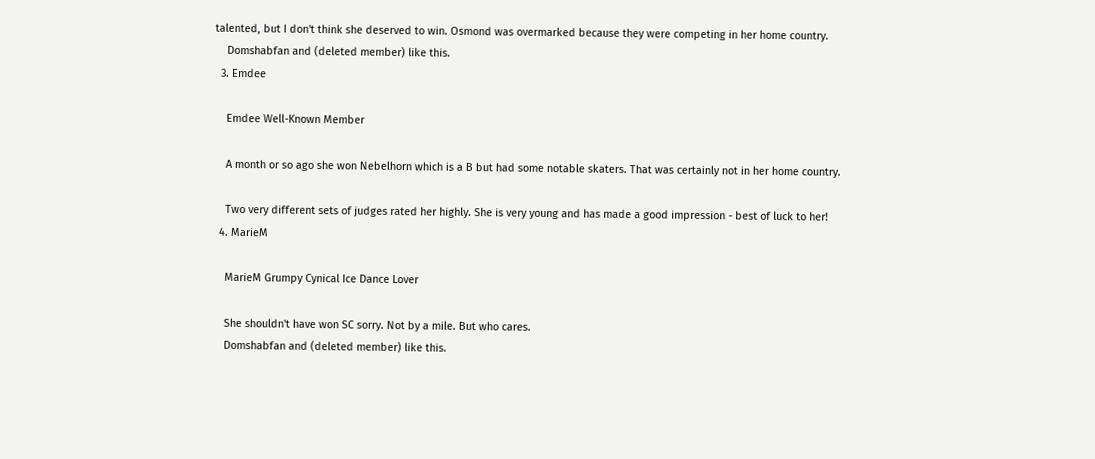talented, but I don't think she deserved to win. Osmond was overmarked because they were competing in her home country.
    Domshabfan and (deleted member) like this.
  3. Emdee

    Emdee Well-Known Member

    A month or so ago she won Nebelhorn which is a B but had some notable skaters. That was certainly not in her home country.

    Two very different sets of judges rated her highly. She is very young and has made a good impression - best of luck to her!
  4. MarieM

    MarieM Grumpy Cynical Ice Dance Lover

    She shouldn't have won SC sorry. Not by a mile. But who cares.
    Domshabfan and (deleted member) like this.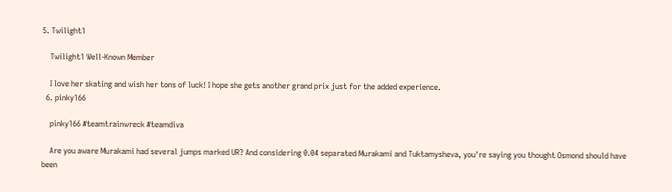5. Twilight1

    Twilight1 Well-Known Member

    I love her skating and wish her tons of luck! I hope she gets another grand prix just for the added experience.
  6. pinky166

    pinky166 #teamtrainwreck #teamdiva

    Are you aware Murakami had several jumps marked UR? And considering 0.04 separated Murakami and Tuktamysheva, you're saying you thought Osmond should have been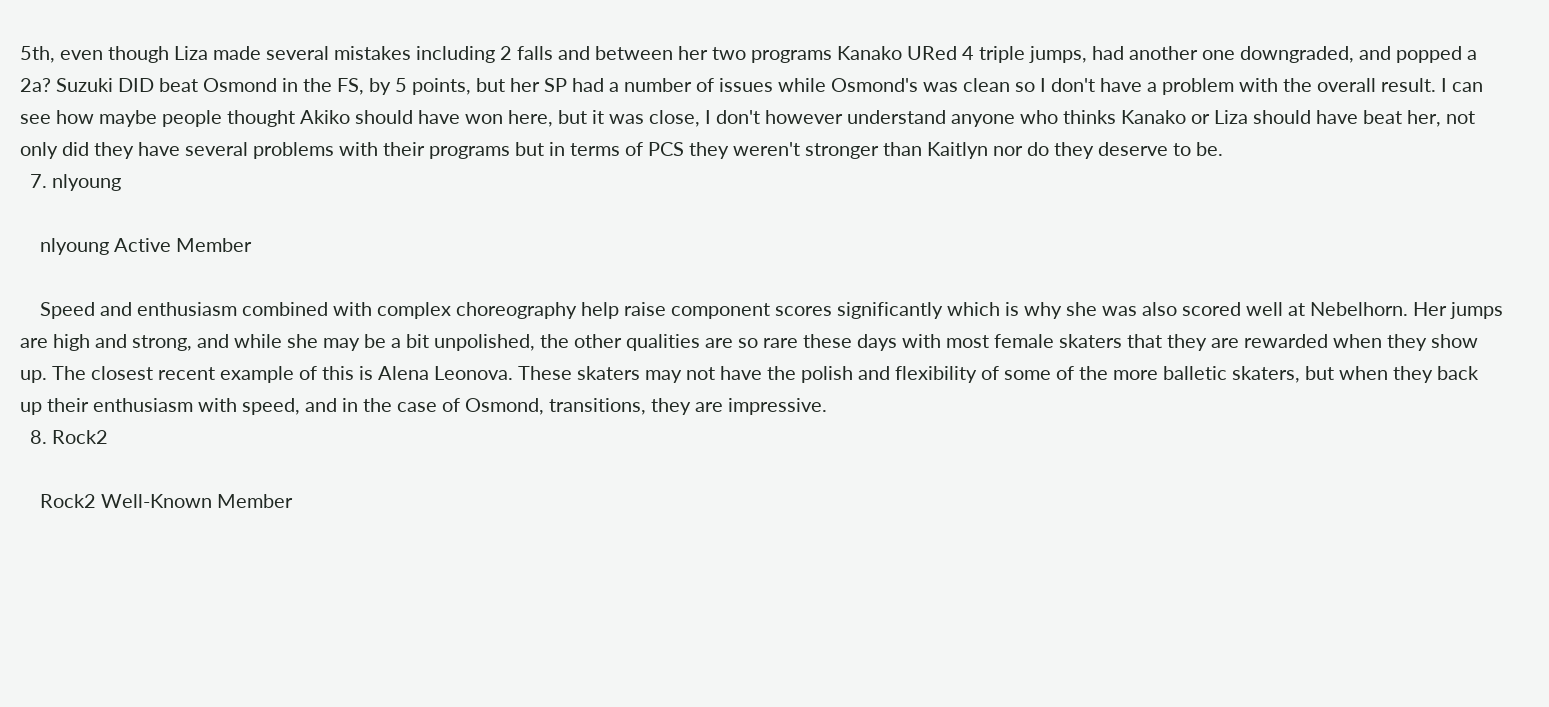5th, even though Liza made several mistakes including 2 falls and between her two programs Kanako URed 4 triple jumps, had another one downgraded, and popped a 2a? Suzuki DID beat Osmond in the FS, by 5 points, but her SP had a number of issues while Osmond's was clean so I don't have a problem with the overall result. I can see how maybe people thought Akiko should have won here, but it was close, I don't however understand anyone who thinks Kanako or Liza should have beat her, not only did they have several problems with their programs but in terms of PCS they weren't stronger than Kaitlyn nor do they deserve to be.
  7. nlyoung

    nlyoung Active Member

    Speed and enthusiasm combined with complex choreography help raise component scores significantly which is why she was also scored well at Nebelhorn. Her jumps are high and strong, and while she may be a bit unpolished, the other qualities are so rare these days with most female skaters that they are rewarded when they show up. The closest recent example of this is Alena Leonova. These skaters may not have the polish and flexibility of some of the more balletic skaters, but when they back up their enthusiasm with speed, and in the case of Osmond, transitions, they are impressive.
  8. Rock2

    Rock2 Well-Known Member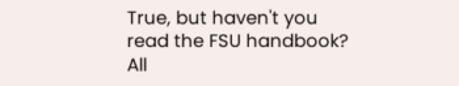True, but haven't you read the FSU handbook? All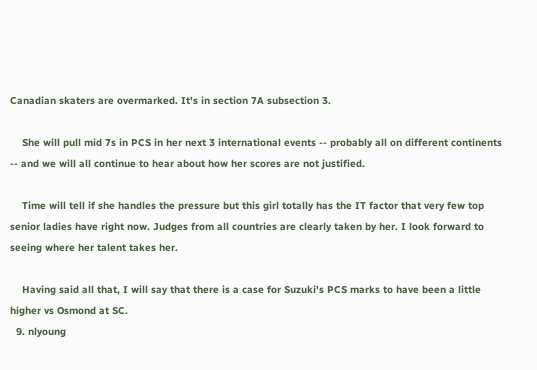Canadian skaters are overmarked. It's in section 7A subsection 3.

    She will pull mid 7s in PCS in her next 3 international events -- probably all on different continents -- and we will all continue to hear about how her scores are not justified.

    Time will tell if she handles the pressure but this girl totally has the IT factor that very few top senior ladies have right now. Judges from all countries are clearly taken by her. I look forward to seeing where her talent takes her.

    Having said all that, I will say that there is a case for Suzuki's PCS marks to have been a little higher vs Osmond at SC.
  9. nlyoung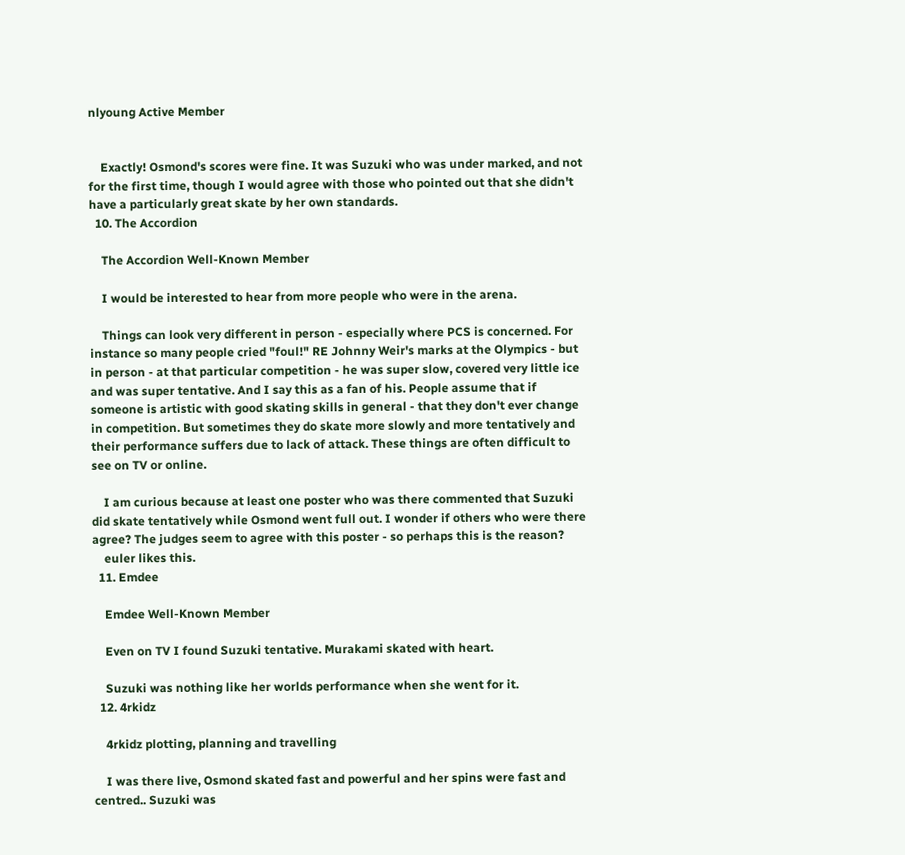nlyoung Active Member


    Exactly! Osmond's scores were fine. It was Suzuki who was under marked, and not for the first time, though I would agree with those who pointed out that she didn't have a particularly great skate by her own standards.
  10. The Accordion

    The Accordion Well-Known Member

    I would be interested to hear from more people who were in the arena.

    Things can look very different in person - especially where PCS is concerned. For instance so many people cried "foul!" RE Johnny Weir's marks at the Olympics - but in person - at that particular competition - he was super slow, covered very little ice and was super tentative. And I say this as a fan of his. People assume that if someone is artistic with good skating skills in general - that they don't ever change in competition. But sometimes they do skate more slowly and more tentatively and their performance suffers due to lack of attack. These things are often difficult to see on TV or online.

    I am curious because at least one poster who was there commented that Suzuki did skate tentatively while Osmond went full out. I wonder if others who were there agree? The judges seem to agree with this poster - so perhaps this is the reason?
    euler likes this.
  11. Emdee

    Emdee Well-Known Member

    Even on TV I found Suzuki tentative. Murakami skated with heart.

    Suzuki was nothing like her worlds performance when she went for it.
  12. 4rkidz

    4rkidz plotting, planning and travelling

    I was there live, Osmond skated fast and powerful and her spins were fast and centred.. Suzuki was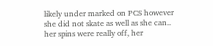likely under marked on PCS however she did not skate as well as she can.. her spins were really off, her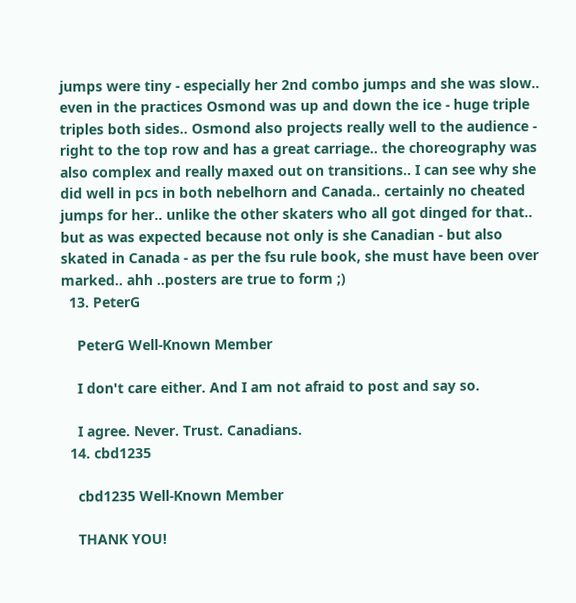jumps were tiny - especially her 2nd combo jumps and she was slow.. even in the practices Osmond was up and down the ice - huge triple triples both sides.. Osmond also projects really well to the audience - right to the top row and has a great carriage.. the choreography was also complex and really maxed out on transitions.. I can see why she did well in pcs in both nebelhorn and Canada.. certainly no cheated jumps for her.. unlike the other skaters who all got dinged for that.. but as was expected because not only is she Canadian - but also skated in Canada - as per the fsu rule book, she must have been over marked.. ahh ..posters are true to form ;)
  13. PeterG

    PeterG Well-Known Member

    I don't care either. And I am not afraid to post and say so.

    I agree. Never. Trust. Canadians.
  14. cbd1235

    cbd1235 Well-Known Member

    THANK YOU!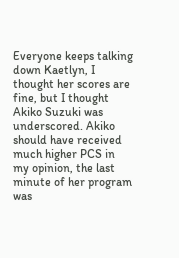Everyone keeps talking down Kaetlyn, I thought her scores are fine, but I thought Akiko Suzuki was underscored. Akiko should have received much higher PCS in my opinion, the last minute of her program was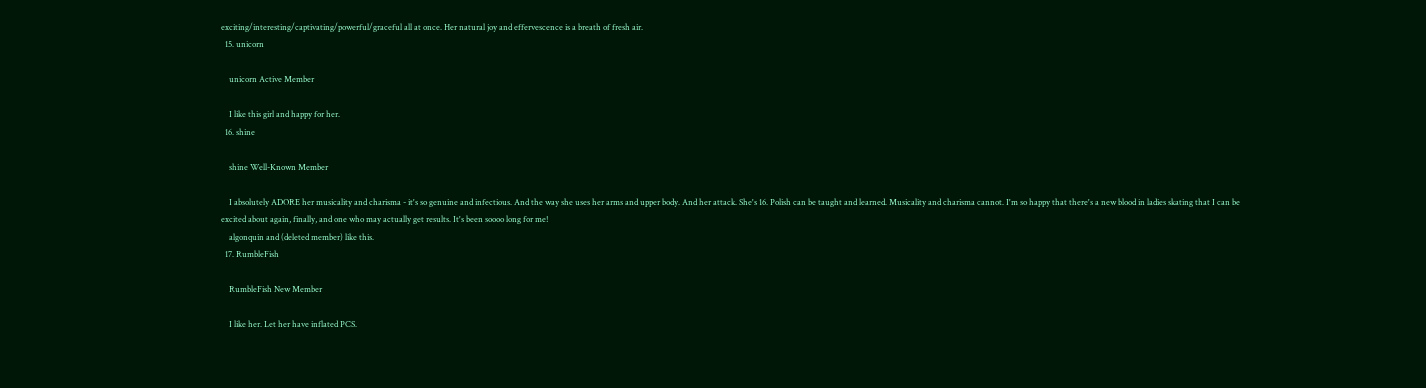exciting/interesting/captivating/powerful/graceful all at once. Her natural joy and effervescence is a breath of fresh air.
  15. unicorn

    unicorn Active Member

    I like this girl and happy for her.
  16. shine

    shine Well-Known Member

    I absolutely ADORE her musicality and charisma - it's so genuine and infectious. And the way she uses her arms and upper body. And her attack. She's 16. Polish can be taught and learned. Musicality and charisma cannot. I'm so happy that there's a new blood in ladies skating that I can be excited about again, finally, and one who may actually get results. It's been soooo long for me!
    algonquin and (deleted member) like this.
  17. RumbleFish

    RumbleFish New Member

    I like her. Let her have inflated PCS.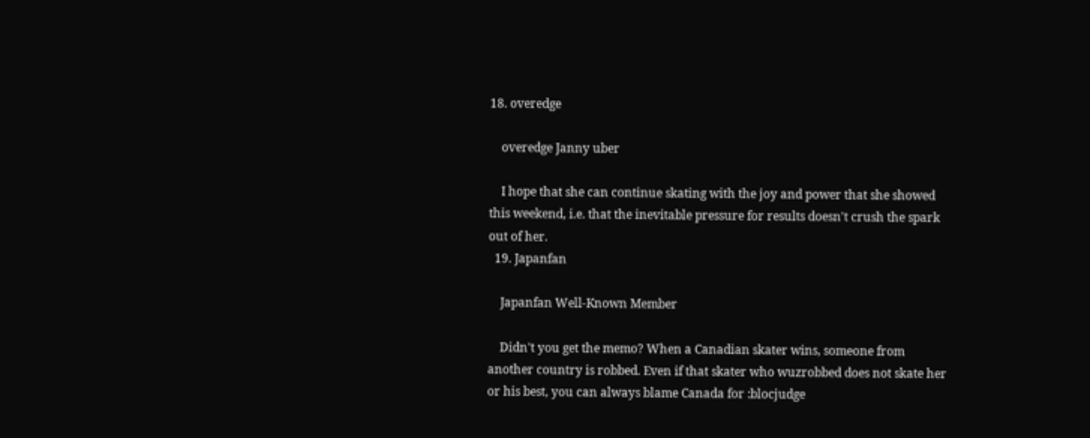18. overedge

    overedge Janny uber

    I hope that she can continue skating with the joy and power that she showed this weekend, i.e. that the inevitable pressure for results doesn't crush the spark out of her.
  19. Japanfan

    Japanfan Well-Known Member

    Didn't you get the memo? When a Canadian skater wins, someone from another country is robbed. Even if that skater who wuzrobbed does not skate her or his best, you can always blame Canada for :blocjudge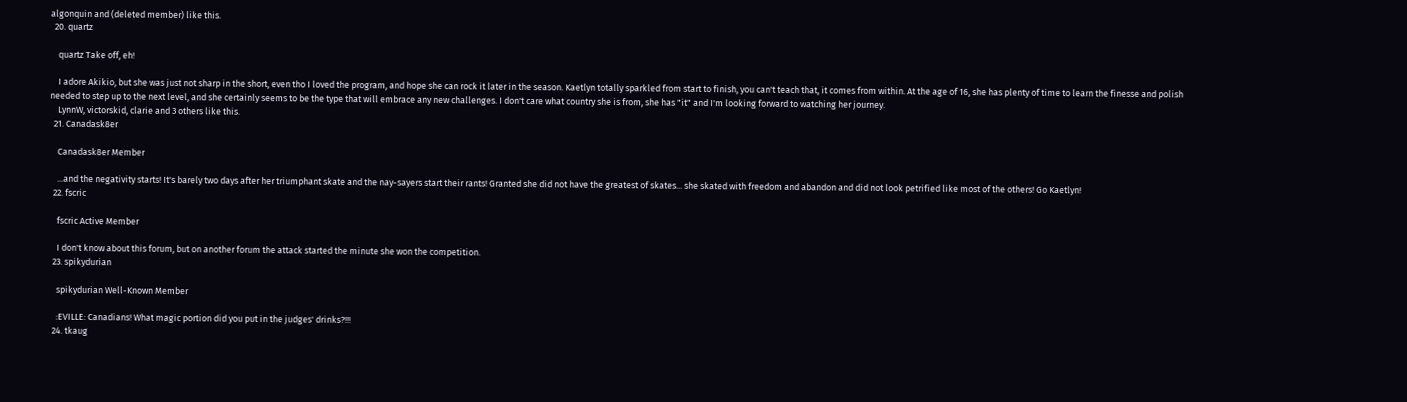algonquin and (deleted member) like this.
  20. quartz

    quartz Take off, eh!

    I adore Akikio, but she was just not sharp in the short, even tho I loved the program, and hope she can rock it later in the season. Kaetlyn totally sparkled from start to finish, you can't teach that, it comes from within. At the age of 16, she has plenty of time to learn the finesse and polish needed to step up to the next level, and she certainly seems to be the type that will embrace any new challenges. I don't care what country she is from, she has "it" and I'm looking forward to watching her journey.
    LynnW, victorskid, clarie and 3 others like this.
  21. Canadask8er

    Canadask8er Member

    ...and the negativity starts! It's barely two days after her triumphant skate and the nay-sayers start their rants! Granted she did not have the greatest of skates... she skated with freedom and abandon and did not look petrified like most of the others! Go Kaetlyn!
  22. fscric

    fscric Active Member

    I don't know about this forum, but on another forum the attack started the minute she won the competition.
  23. spikydurian

    spikydurian Well-Known Member

    :EVILLE: Canadians! What magic portion did you put in the judges' drinks?!!!
  24. tkaug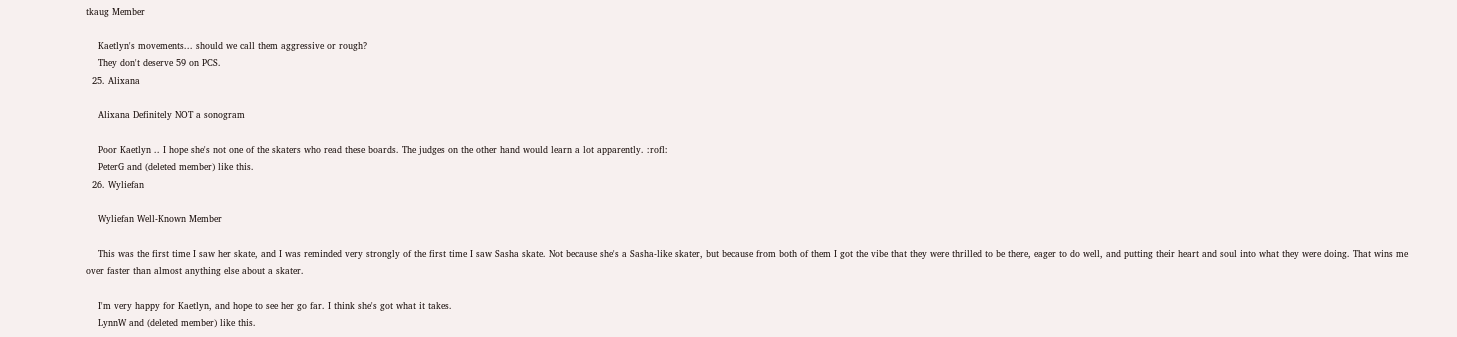tkaug Member

    Kaetlyn's movements... should we call them aggressive or rough?
    They don't deserve 59 on PCS.
  25. Alixana

    Alixana Definitely NOT a sonogram

    Poor Kaetlyn .. I hope she's not one of the skaters who read these boards. The judges on the other hand would learn a lot apparently. :rofl:
    PeterG and (deleted member) like this.
  26. Wyliefan

    Wyliefan Well-Known Member

    This was the first time I saw her skate, and I was reminded very strongly of the first time I saw Sasha skate. Not because she's a Sasha-like skater, but because from both of them I got the vibe that they were thrilled to be there, eager to do well, and putting their heart and soul into what they were doing. That wins me over faster than almost anything else about a skater.

    I'm very happy for Kaetlyn, and hope to see her go far. I think she's got what it takes.
    LynnW and (deleted member) like this.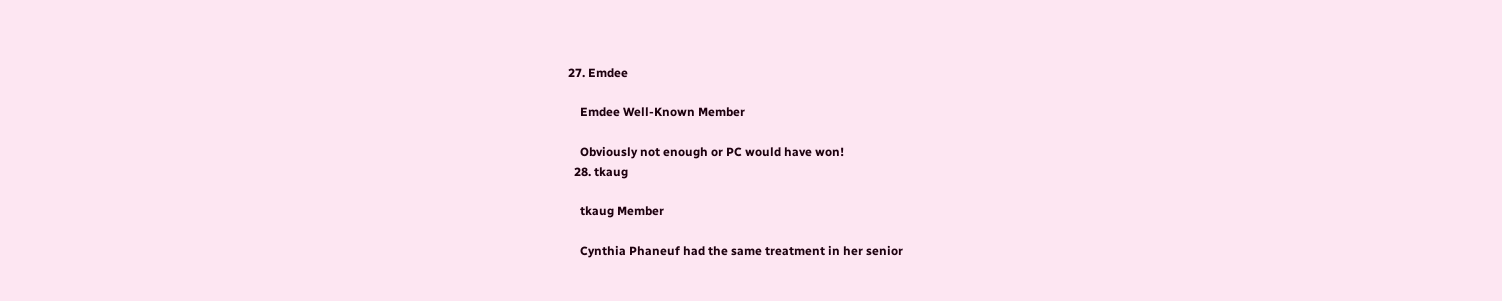27. Emdee

    Emdee Well-Known Member

    Obviously not enough or PC would have won!
  28. tkaug

    tkaug Member

    Cynthia Phaneuf had the same treatment in her senior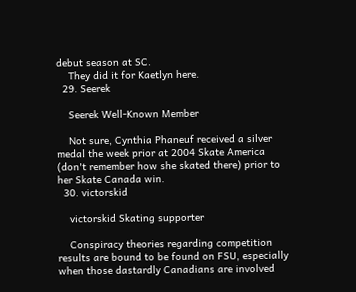debut season at SC.
    They did it for Kaetlyn here.
  29. Seerek

    Seerek Well-Known Member

    Not sure, Cynthia Phaneuf received a silver medal the week prior at 2004 Skate America (don't remember how she skated there) prior to her Skate Canada win.
  30. victorskid

    victorskid Skating supporter

    Conspiracy theories regarding competition results are bound to be found on FSU, especially when those dastardly Canadians are involved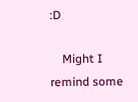:D

    Might I remind some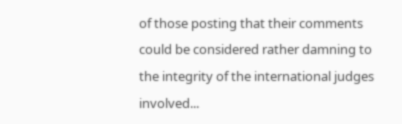of those posting that their comments could be considered rather damning to the integrity of the international judges involved...